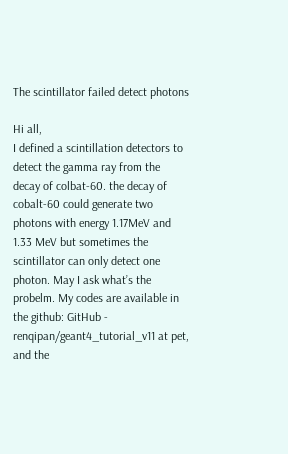The scintillator failed detect photons

Hi all,
I defined a scintillation detectors to detect the gamma ray from the decay of colbat-60. the decay of cobalt-60 could generate two photons with energy 1.17MeV and 1.33 MeV but sometimes the scintillator can only detect one photon. May I ask what’s the probelm. My codes are available in the github: GitHub - renqipan/geant4_tutorial_v11 at pet, and the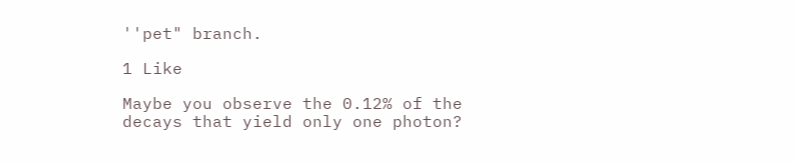''pet" branch.

1 Like

Maybe you observe the 0.12% of the decays that yield only one photon?